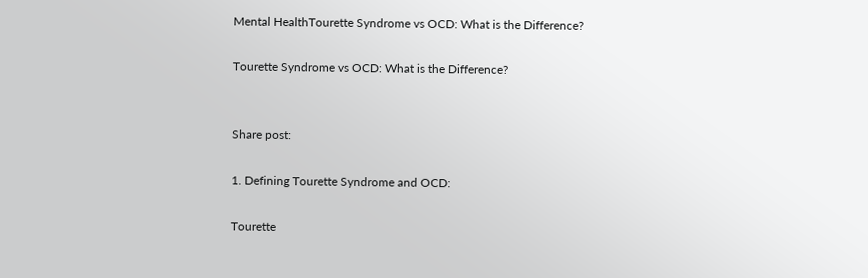Mental HealthTourette Syndrome vs OCD: What is the Difference?

Tourette Syndrome vs OCD: What is the Difference?


Share post:

1. Defining Tourette Syndrome and OCD:

Tourette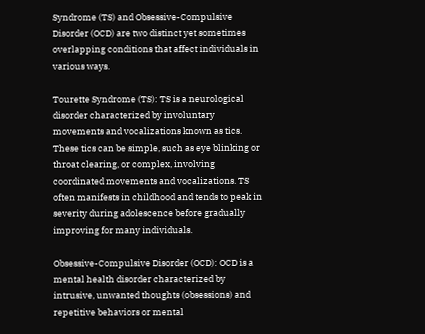Syndrome (TS) and Obsessive-Compulsive Disorder (OCD) are two distinct yet sometimes overlapping conditions that affect individuals in various ways.

Tourette Syndrome (TS): TS is a neurological disorder characterized by involuntary movements and vocalizations known as tics. These tics can be simple, such as eye blinking or throat clearing, or complex, involving coordinated movements and vocalizations. TS often manifests in childhood and tends to peak in severity during adolescence before gradually improving for many individuals.

Obsessive-Compulsive Disorder (OCD): OCD is a mental health disorder characterized by intrusive, unwanted thoughts (obsessions) and repetitive behaviors or mental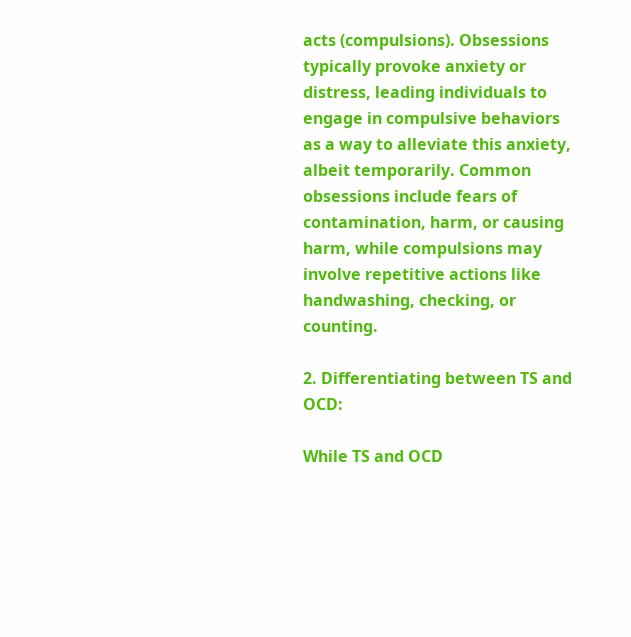acts (compulsions). Obsessions typically provoke anxiety or distress, leading individuals to engage in compulsive behaviors as a way to alleviate this anxiety, albeit temporarily. Common obsessions include fears of contamination, harm, or causing harm, while compulsions may involve repetitive actions like handwashing, checking, or counting.

2. Differentiating between TS and OCD:

While TS and OCD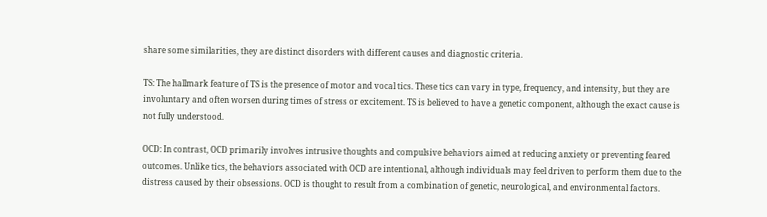share some similarities, they are distinct disorders with different causes and diagnostic criteria.

TS: The hallmark feature of TS is the presence of motor and vocal tics. These tics can vary in type, frequency, and intensity, but they are involuntary and often worsen during times of stress or excitement. TS is believed to have a genetic component, although the exact cause is not fully understood.

OCD: In contrast, OCD primarily involves intrusive thoughts and compulsive behaviors aimed at reducing anxiety or preventing feared outcomes. Unlike tics, the behaviors associated with OCD are intentional, although individuals may feel driven to perform them due to the distress caused by their obsessions. OCD is thought to result from a combination of genetic, neurological, and environmental factors.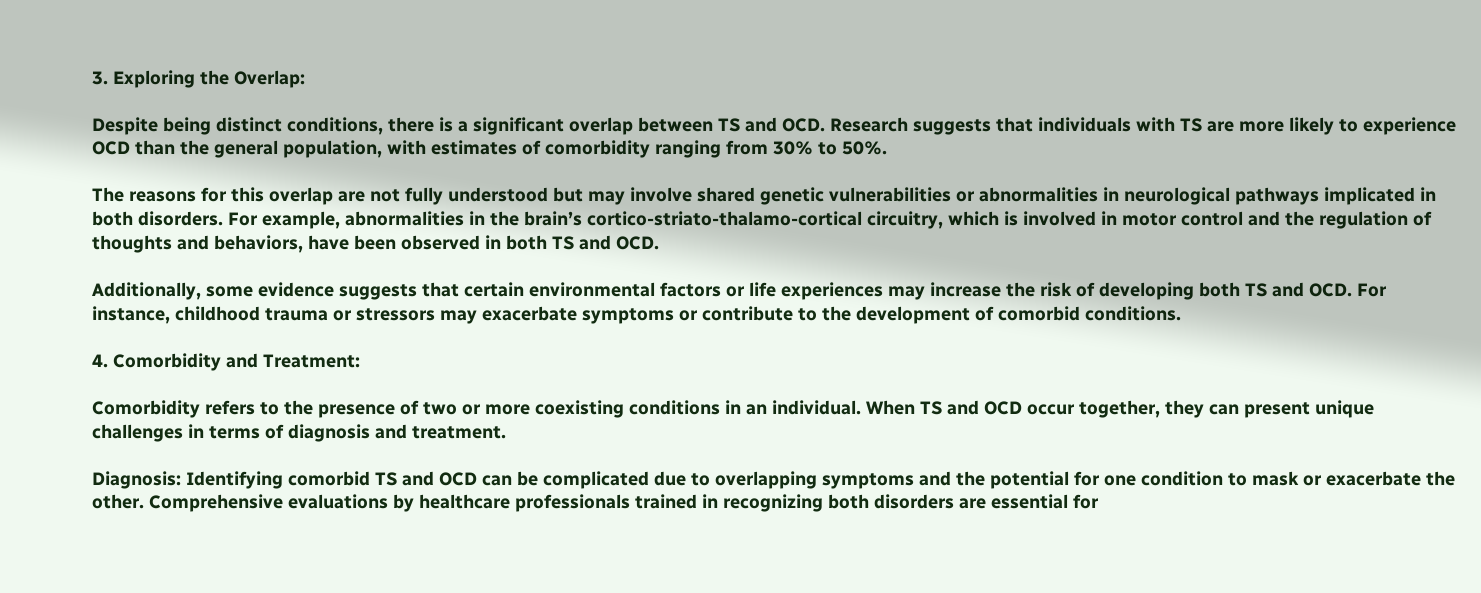3. Exploring the Overlap:

Despite being distinct conditions, there is a significant overlap between TS and OCD. Research suggests that individuals with TS are more likely to experience OCD than the general population, with estimates of comorbidity ranging from 30% to 50%.

The reasons for this overlap are not fully understood but may involve shared genetic vulnerabilities or abnormalities in neurological pathways implicated in both disorders. For example, abnormalities in the brain’s cortico-striato-thalamo-cortical circuitry, which is involved in motor control and the regulation of thoughts and behaviors, have been observed in both TS and OCD.

Additionally, some evidence suggests that certain environmental factors or life experiences may increase the risk of developing both TS and OCD. For instance, childhood trauma or stressors may exacerbate symptoms or contribute to the development of comorbid conditions.

4. Comorbidity and Treatment:

Comorbidity refers to the presence of two or more coexisting conditions in an individual. When TS and OCD occur together, they can present unique challenges in terms of diagnosis and treatment.

Diagnosis: Identifying comorbid TS and OCD can be complicated due to overlapping symptoms and the potential for one condition to mask or exacerbate the other. Comprehensive evaluations by healthcare professionals trained in recognizing both disorders are essential for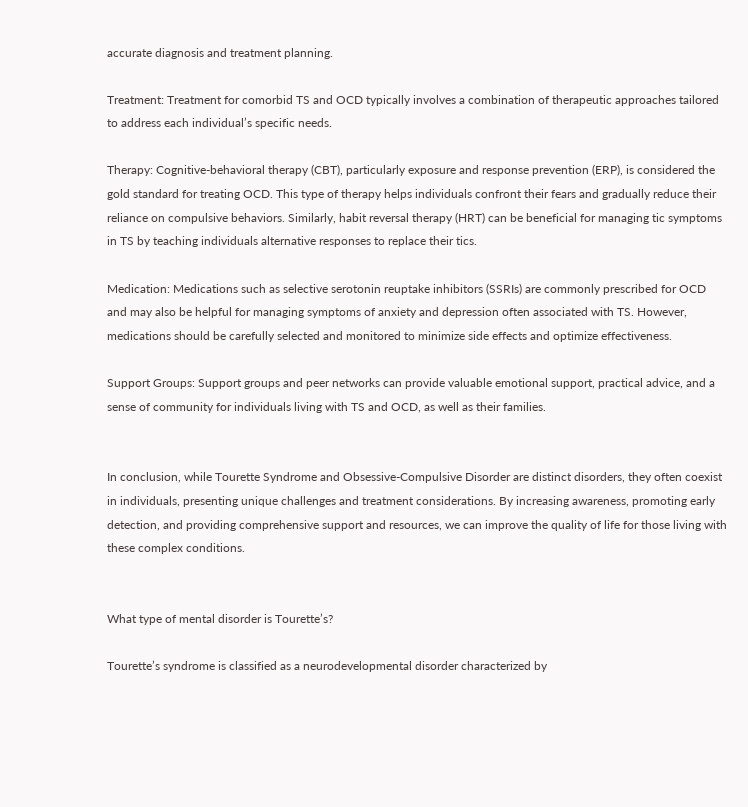accurate diagnosis and treatment planning.

Treatment: Treatment for comorbid TS and OCD typically involves a combination of therapeutic approaches tailored to address each individual’s specific needs.

Therapy: Cognitive-behavioral therapy (CBT), particularly exposure and response prevention (ERP), is considered the gold standard for treating OCD. This type of therapy helps individuals confront their fears and gradually reduce their reliance on compulsive behaviors. Similarly, habit reversal therapy (HRT) can be beneficial for managing tic symptoms in TS by teaching individuals alternative responses to replace their tics.

Medication: Medications such as selective serotonin reuptake inhibitors (SSRIs) are commonly prescribed for OCD and may also be helpful for managing symptoms of anxiety and depression often associated with TS. However, medications should be carefully selected and monitored to minimize side effects and optimize effectiveness.

Support Groups: Support groups and peer networks can provide valuable emotional support, practical advice, and a sense of community for individuals living with TS and OCD, as well as their families.


In conclusion, while Tourette Syndrome and Obsessive-Compulsive Disorder are distinct disorders, they often coexist in individuals, presenting unique challenges and treatment considerations. By increasing awareness, promoting early detection, and providing comprehensive support and resources, we can improve the quality of life for those living with these complex conditions.


What type of mental disorder is Tourette’s?

Tourette’s syndrome is classified as a neurodevelopmental disorder characterized by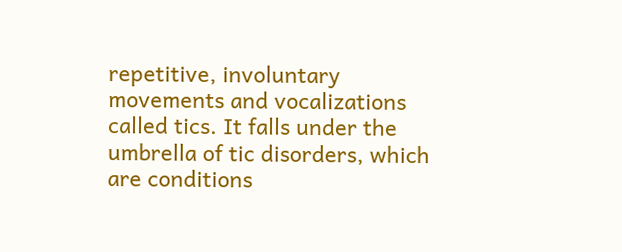repetitive, involuntary movements and vocalizations called tics. It falls under the umbrella of tic disorders, which are conditions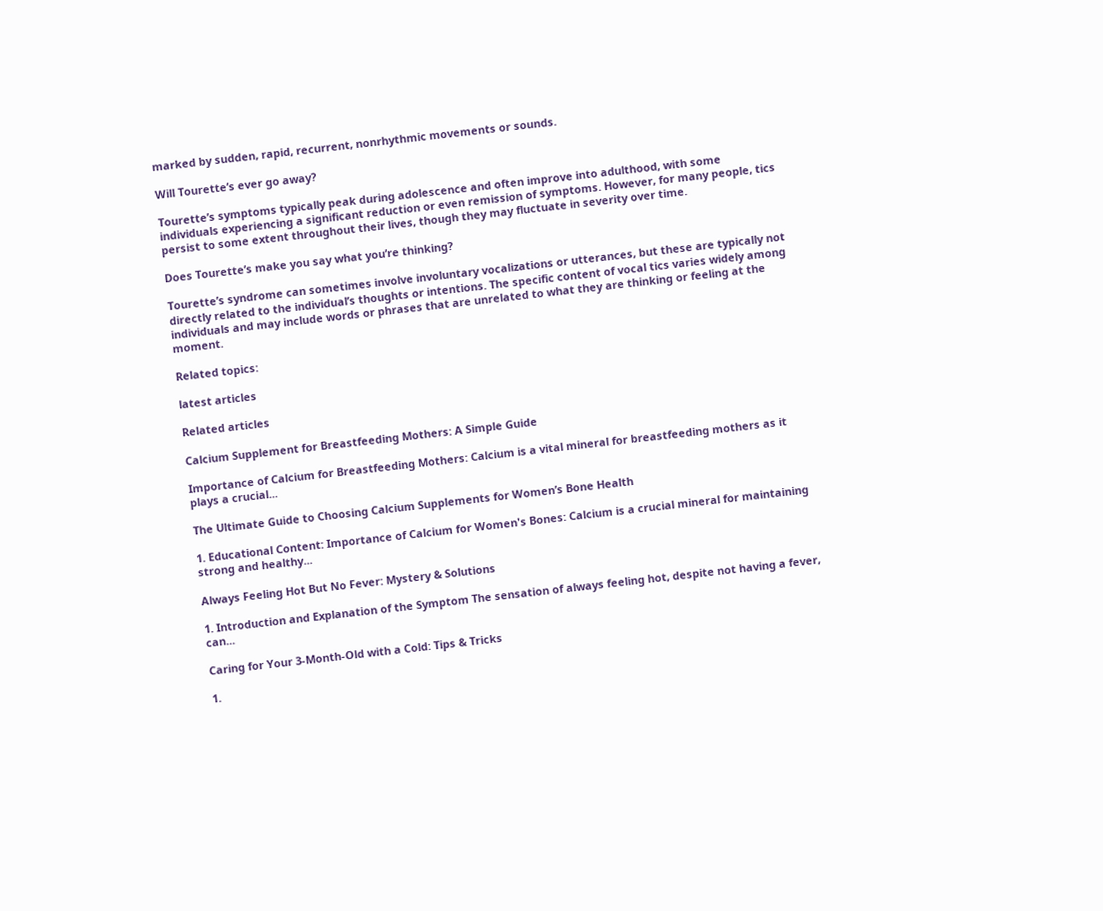marked by sudden, rapid, recurrent, nonrhythmic movements or sounds.

Will Tourette’s ever go away?

Tourette’s symptoms typically peak during adolescence and often improve into adulthood, with some individuals experiencing a significant reduction or even remission of symptoms. However, for many people, tics persist to some extent throughout their lives, though they may fluctuate in severity over time.

Does Tourette’s make you say what you’re thinking?

Tourette’s syndrome can sometimes involve involuntary vocalizations or utterances, but these are typically not directly related to the individual’s thoughts or intentions. The specific content of vocal tics varies widely among individuals and may include words or phrases that are unrelated to what they are thinking or feeling at the moment.

Related topics:

latest articles

Related articles

Calcium Supplement for Breastfeeding Mothers: A Simple Guide

Importance of Calcium for Breastfeeding Mothers: Calcium is a vital mineral for breastfeeding mothers as it plays a crucial...

The Ultimate Guide to Choosing Calcium Supplements for Women’s Bone Health

1. Educational Content: Importance of Calcium for Women's Bones: Calcium is a crucial mineral for maintaining strong and healthy...

Always Feeling Hot But No Fever: Mystery & Solutions

1. Introduction and Explanation of the Symptom The sensation of always feeling hot, despite not having a fever, can...

Caring for Your 3-Month-Old with a Cold: Tips & Tricks

1.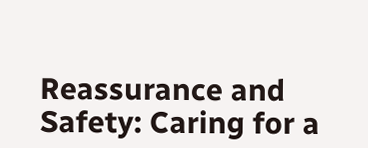Reassurance and Safety: Caring for a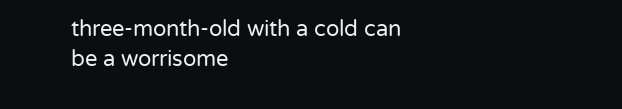three-month-old with a cold can be a worrisome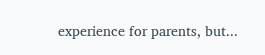experience for parents, but...